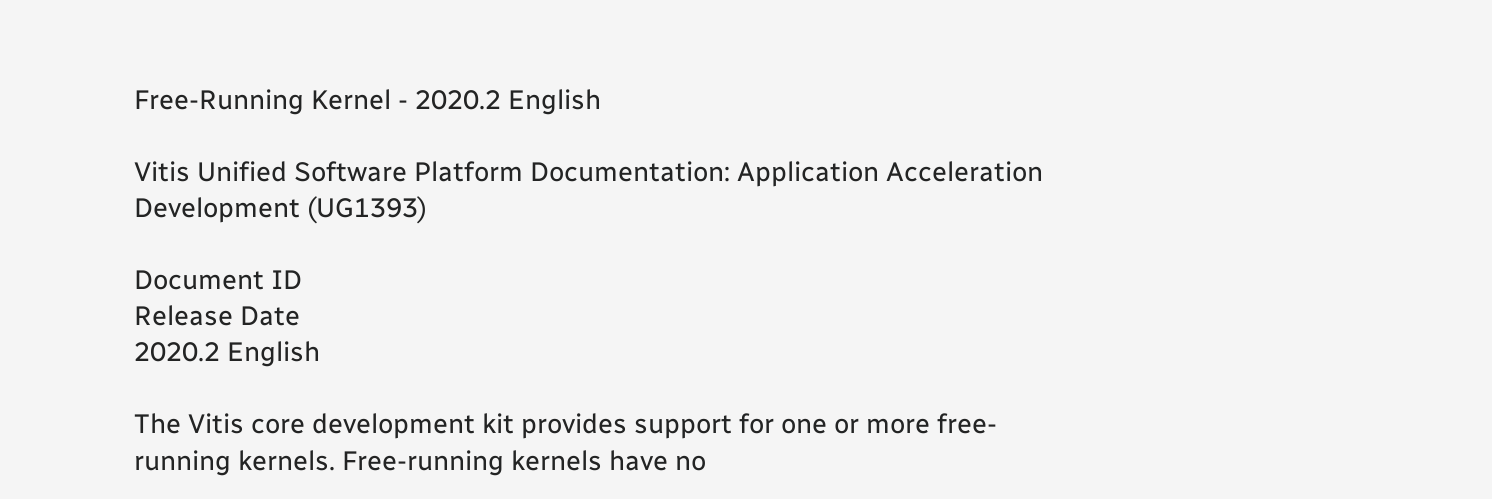Free-Running Kernel - 2020.2 English

Vitis Unified Software Platform Documentation: Application Acceleration Development (UG1393)

Document ID
Release Date
2020.2 English

The Vitis core development kit provides support for one or more free-running kernels. Free-running kernels have no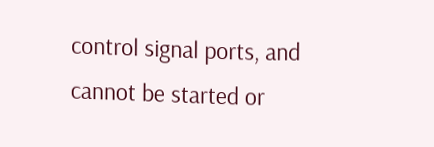control signal ports, and cannot be started or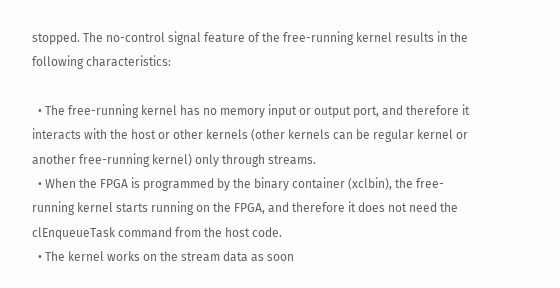stopped. The no-control signal feature of the free-running kernel results in the following characteristics:

  • The free-running kernel has no memory input or output port, and therefore it interacts with the host or other kernels (other kernels can be regular kernel or another free-running kernel) only through streams.
  • When the FPGA is programmed by the binary container (xclbin), the free-running kernel starts running on the FPGA, and therefore it does not need the clEnqueueTask command from the host code.
  • The kernel works on the stream data as soon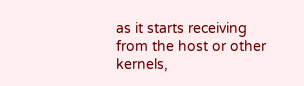as it starts receiving from the host or other kernels,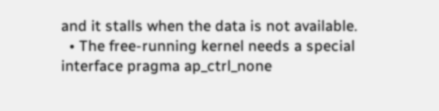and it stalls when the data is not available.
  • The free-running kernel needs a special interface pragma ap_ctrl_none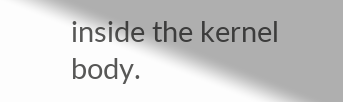inside the kernel body.